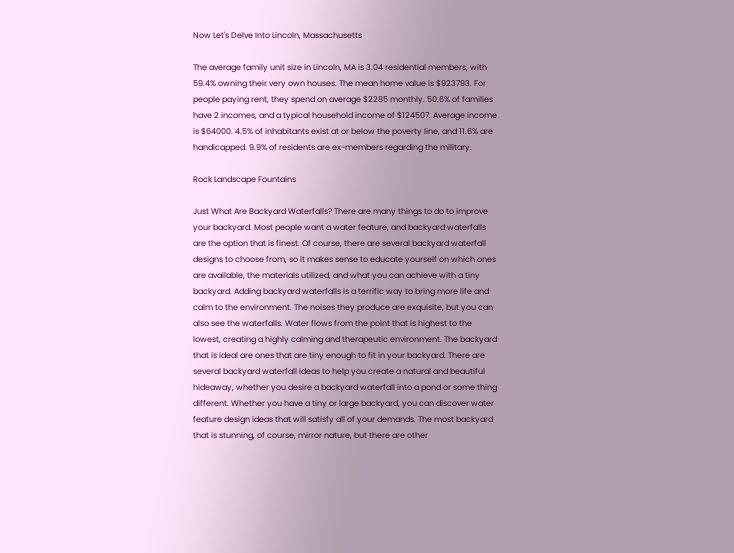Now Let's Delve Into Lincoln, Massachusetts

The average family unit size in Lincoln, MA is 3.04 residential members, with 59.4% owning their very own houses. The mean home value is $923793. For people paying rent, they spend on average $2285 monthly. 50.6% of families have 2 incomes, and a typical household income of $124507. Average income is $64000. 4.5% of inhabitants exist at or below the poverty line, and 11.6% are handicapped. 9.9% of residents are ex-members regarding the military.

Rock Landscape Fountains

Just What Are Backyard Waterfalls? There are many things to do to improve your backyard. Most people want a water feature, and backyard waterfalls are the option that is finest. Of course, there are several backyard waterfall designs to choose from, so it makes sense to educate yourself on which ones are available, the materials utilized, and what you can achieve with a tiny backyard. Adding backyard waterfalls is a terrific way to bring more life and calm to the environment. The noises they produce are exquisite, but you can also see the waterfalls. Water flows from the point that is highest to the lowest, creating a highly calming and therapeutic environment. The backyard that is ideal are ones that are tiny enough to fit in your backyard. There are several backyard waterfall ideas to help you create a natural and beautiful hideaway, whether you desire a backyard waterfall into a pond or some thing different. Whether you have a tiny or large backyard, you can discover water feature design ideas that will satisfy all of your demands. The most backyard that is stunning, of course, mirror nature, but there are other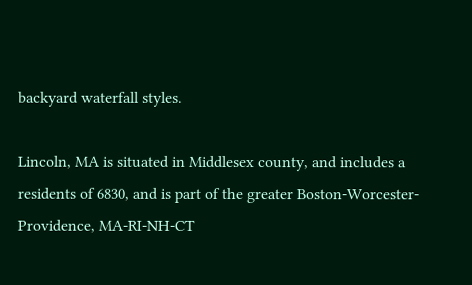backyard waterfall styles.

Lincoln, MA is situated in Middlesex county, and includes a residents of 6830, and is part of the greater Boston-Worcester-Providence, MA-RI-NH-CT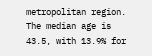metropolitan region. The median age is 43.5, with 13.9% for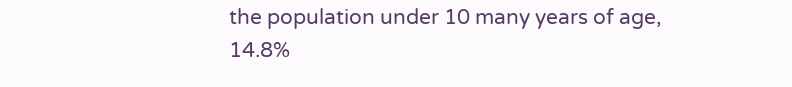the population under 10 many years of age, 14.8%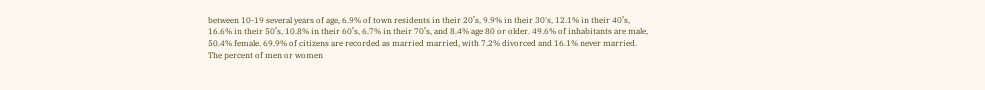between 10-19 several years of age, 6.9% of town residents in their 20’s, 9.9% in their 30's, 12.1% in their 40’s, 16.6% in their 50’s, 10.8% in their 60’s, 6.7% in their 70’s, and 8.4% age 80 or older. 49.6% of inhabitants are male, 50.4% female. 69.9% of citizens are recorded as married married, with 7.2% divorced and 16.1% never married. The percent of men or women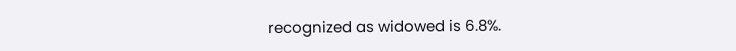recognized as widowed is 6.8%.